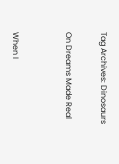Tag Archives: Dinosaurs

On Dreams Made Real


When I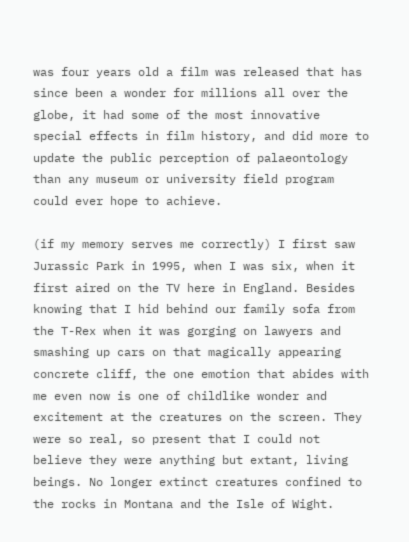was four years old a film was released that has since been a wonder for millions all over the globe, it had some of the most innovative special effects in film history, and did more to update the public perception of palaeontology than any museum or university field program could ever hope to achieve.

(if my memory serves me correctly) I first saw Jurassic Park in 1995, when I was six, when it first aired on the TV here in England. Besides knowing that I hid behind our family sofa from the T-Rex when it was gorging on lawyers and smashing up cars on that magically appearing concrete cliff, the one emotion that abides with me even now is one of childlike wonder and excitement at the creatures on the screen. They were so real, so present that I could not believe they were anything but extant, living beings. No longer extinct creatures confined to the rocks in Montana and the Isle of Wight.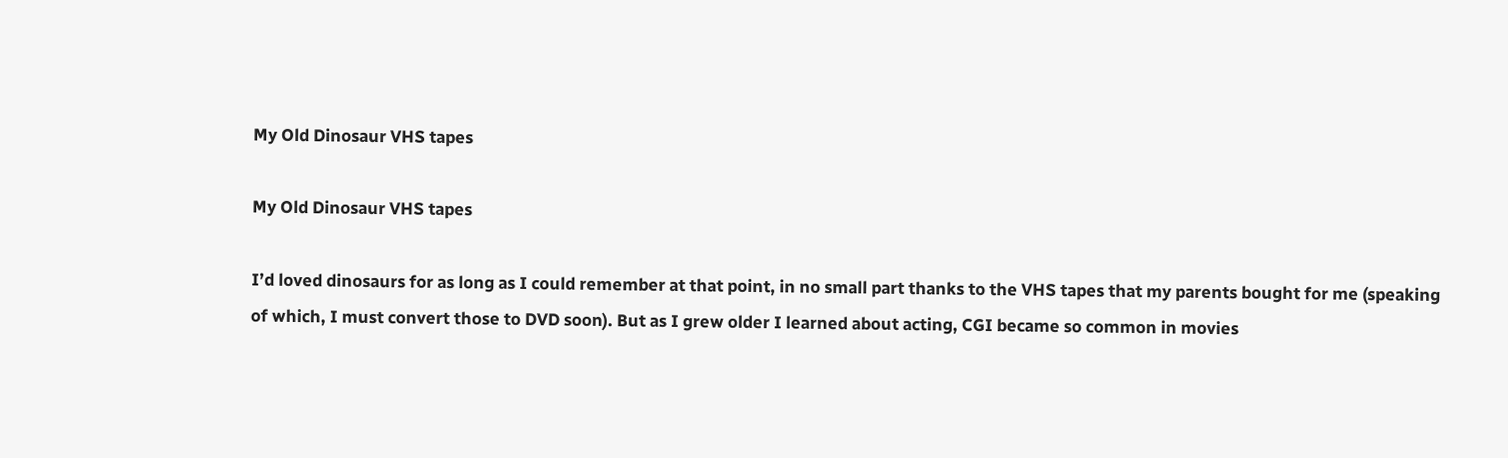My Old Dinosaur VHS tapes

My Old Dinosaur VHS tapes

I’d loved dinosaurs for as long as I could remember at that point, in no small part thanks to the VHS tapes that my parents bought for me (speaking of which, I must convert those to DVD soon). But as I grew older I learned about acting, CGI became so common in movies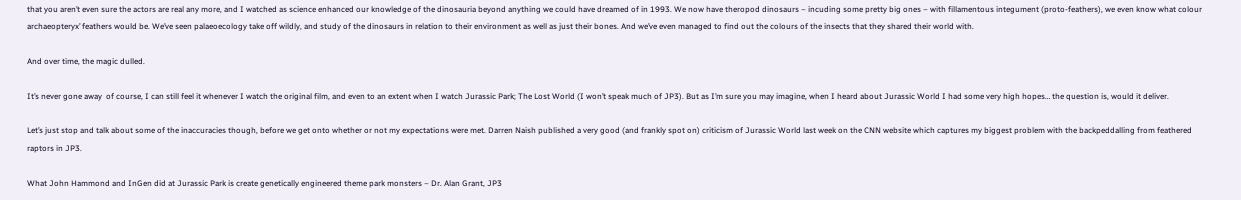that you aren’t even sure the actors are real any more, and I watched as science enhanced our knowledge of the dinosauria beyond anything we could have dreamed of in 1993. We now have theropod dinosaurs – incuding some pretty big ones – with fillamentous integument (proto-feathers), we even know what colour archaeopteryx’ feathers would be. We’ve seen palaeoecology take off wildly, and study of the dinosaurs in relation to their environment as well as just their bones. And we’ve even managed to find out the colours of the insects that they shared their world with.

And over time, the magic dulled.

It’s never gone away  of course, I can still feel it whenever I watch the original film, and even to an extent when I watch Jurassic Park; The Lost World (I won’t speak much of JP3). But as I’m sure you may imagine, when I heard about Jurassic World I had some very high hopes… the question is, would it deliver.

Let’s just stop and talk about some of the inaccuracies though, before we get onto whether or not my expectations were met. Darren Naish published a very good (and frankly spot on) criticism of Jurassic World last week on the CNN website which captures my biggest problem with the backpeddalling from feathered raptors in JP3.

What John Hammond and InGen did at Jurassic Park is create genetically engineered theme park monsters – Dr. Alan Grant, JP3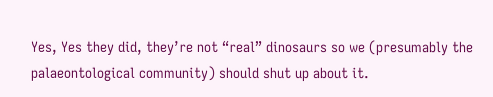Yes, Yes they did, they’re not “real” dinosaurs so we (presumably the palaeontological community) should shut up about it.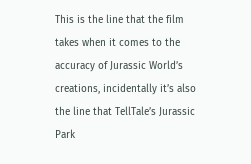This is the line that the film takes when it comes to the accuracy of Jurassic World’s creations, incidentally it’s also the line that TellTale’s Jurassic Park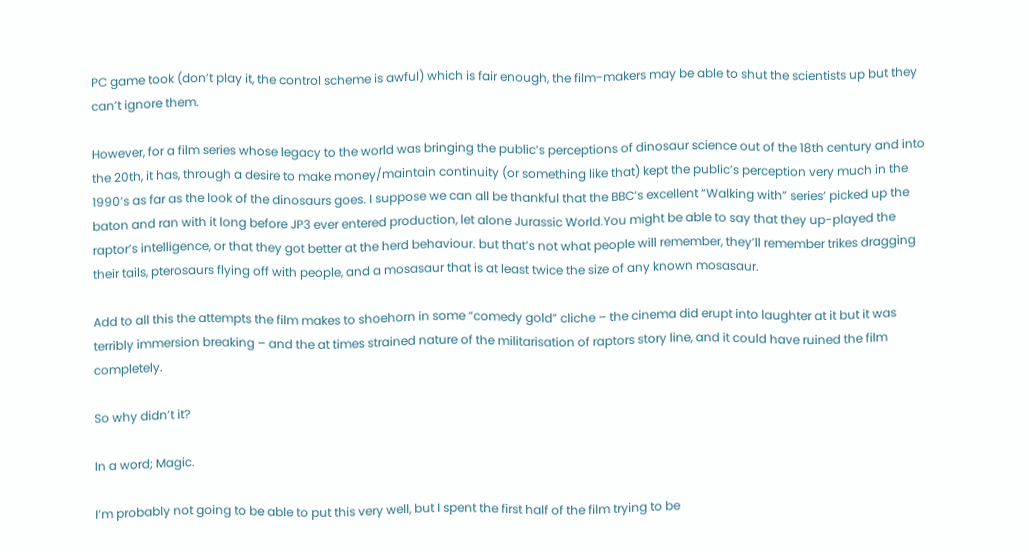PC game took (don’t play it, the control scheme is awful) which is fair enough, the film-makers may be able to shut the scientists up but they can’t ignore them.

However, for a film series whose legacy to the world was bringing the public’s perceptions of dinosaur science out of the 18th century and into the 20th, it has, through a desire to make money/maintain continuity (or something like that) kept the public’s perception very much in the 1990’s as far as the look of the dinosaurs goes. I suppose we can all be thankful that the BBC’s excellent “Walking with” series’ picked up the baton and ran with it long before JP3 ever entered production, let alone Jurassic World.You might be able to say that they up-played the raptor’s intelligence, or that they got better at the herd behaviour. but that’s not what people will remember, they’ll remember trikes dragging their tails, pterosaurs flying off with people, and a mosasaur that is at least twice the size of any known mosasaur.

Add to all this the attempts the film makes to shoehorn in some “comedy gold” cliche – the cinema did erupt into laughter at it but it was terribly immersion breaking – and the at times strained nature of the militarisation of raptors story line, and it could have ruined the film completely.

So why didn’t it?

In a word; Magic.

I’m probably not going to be able to put this very well, but I spent the first half of the film trying to be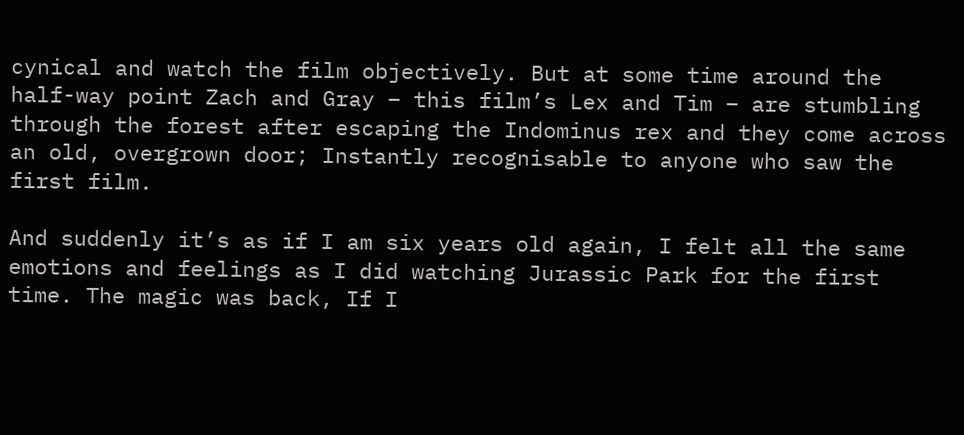cynical and watch the film objectively. But at some time around the half-way point Zach and Gray – this film’s Lex and Tim – are stumbling through the forest after escaping the Indominus rex and they come across an old, overgrown door; Instantly recognisable to anyone who saw the first film.

And suddenly it’s as if I am six years old again, I felt all the same emotions and feelings as I did watching Jurassic Park for the first time. The magic was back, If I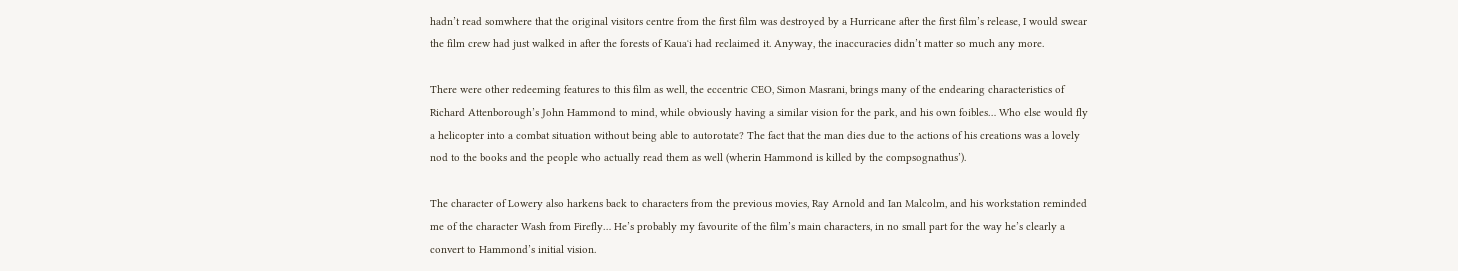hadn’t read somwhere that the original visitors centre from the first film was destroyed by a Hurricane after the first film’s release, I would swear the film crew had just walked in after the forests of Kauaʻi had reclaimed it. Anyway, the inaccuracies didn’t matter so much any more.

There were other redeeming features to this film as well, the eccentric CEO, Simon Masrani, brings many of the endearing characteristics of Richard Attenborough’s John Hammond to mind, while obviously having a similar vision for the park, and his own foibles… Who else would fly a helicopter into a combat situation without being able to autorotate? The fact that the man dies due to the actions of his creations was a lovely nod to the books and the people who actually read them as well (wherin Hammond is killed by the compsognathus’).

The character of Lowery also harkens back to characters from the previous movies, Ray Arnold and Ian Malcolm, and his workstation reminded me of the character Wash from Firefly… He’s probably my favourite of the film’s main characters, in no small part for the way he’s clearly a convert to Hammond’s initial vision.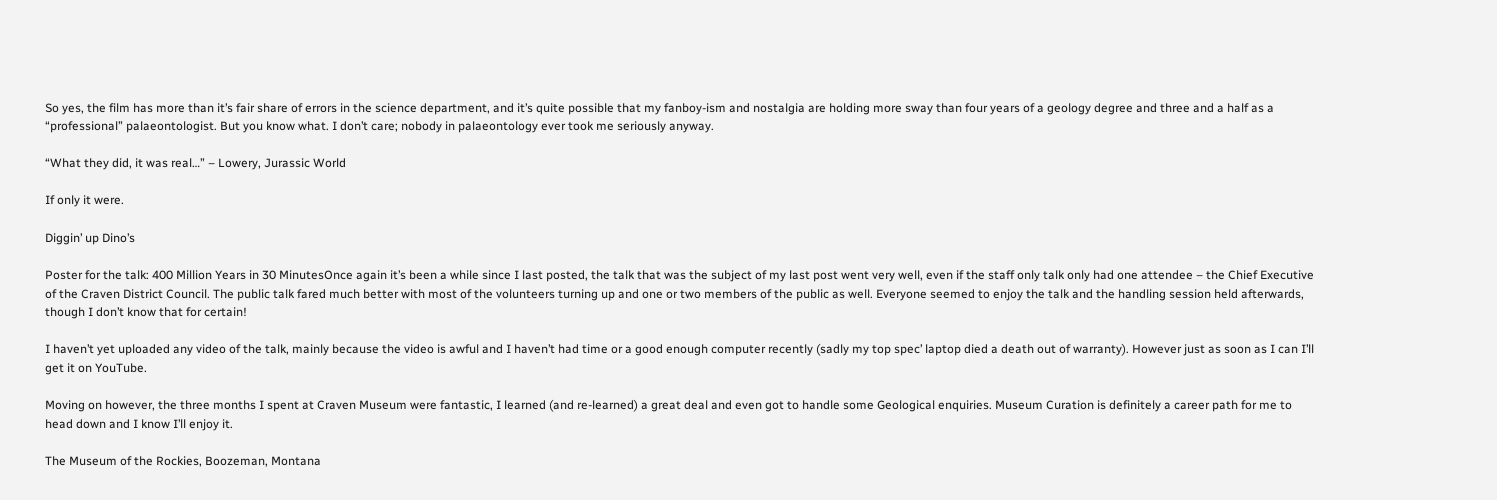So yes, the film has more than it’s fair share of errors in the science department, and it’s quite possible that my fanboy-ism and nostalgia are holding more sway than four years of a geology degree and three and a half as a “professional” palaeontologist. But you know what. I don’t care; nobody in palaeontology ever took me seriously anyway.

“What they did, it was real…” – Lowery, Jurassic World

If only it were.

Diggin’ up Dino’s

Poster for the talk: 400 Million Years in 30 MinutesOnce again it’s been a while since I last posted, the talk that was the subject of my last post went very well, even if the staff only talk only had one attendee – the Chief Executive of the Craven District Council. The public talk fared much better with most of the volunteers turning up and one or two members of the public as well. Everyone seemed to enjoy the talk and the handling session held afterwards, though I don’t know that for certain!

I haven’t yet uploaded any video of the talk, mainly because the video is awful and I haven’t had time or a good enough computer recently (sadly my top spec’ laptop died a death out of warranty). However just as soon as I can I’ll get it on YouTube.

Moving on however, the three months I spent at Craven Museum were fantastic, I learned (and re-learned) a great deal and even got to handle some Geological enquiries. Museum Curation is definitely a career path for me to head down and I know I’ll enjoy it.

The Museum of the Rockies, Boozeman, Montana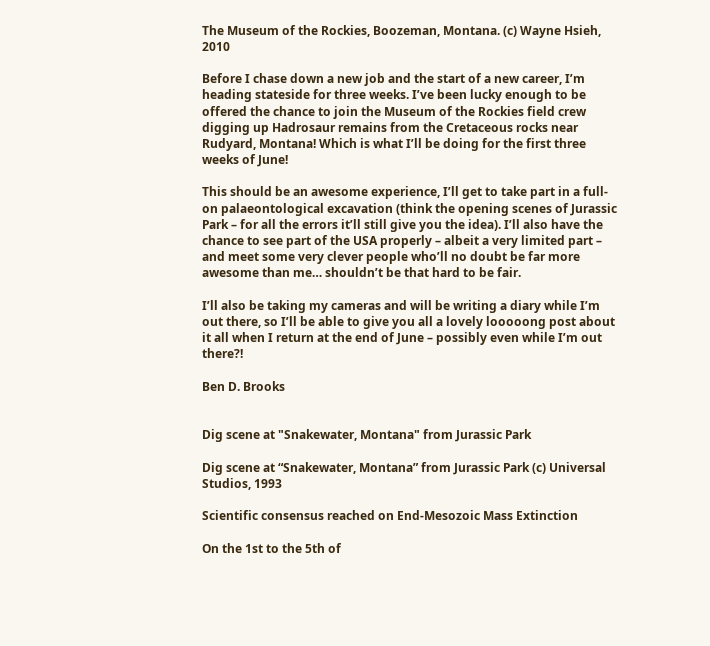The Museum of the Rockies, Boozeman, Montana. (c) Wayne Hsieh, 2010

Before I chase down a new job and the start of a new career, I’m heading stateside for three weeks. I’ve been lucky enough to be offered the chance to join the Museum of the Rockies field crew digging up Hadrosaur remains from the Cretaceous rocks near Rudyard, Montana! Which is what I’ll be doing for the first three weeks of June!

This should be an awesome experience, I’ll get to take part in a full-on palaeontological excavation (think the opening scenes of Jurassic Park – for all the errors it’ll still give you the idea). I’ll also have the chance to see part of the USA properly – albeit a very limited part – and meet some very clever people who’ll no doubt be far more awesome than me… shouldn’t be that hard to be fair.

I’ll also be taking my cameras and will be writing a diary while I’m out there, so I’ll be able to give you all a lovely looooong post about it all when I return at the end of June – possibly even while I’m out there?!

Ben D. Brooks


Dig scene at "Snakewater, Montana" from Jurassic Park

Dig scene at “Snakewater, Montana” from Jurassic Park (c) Universal Studios, 1993

Scientific consensus reached on End-Mesozoic Mass Extinction

On the 1st to the 5th of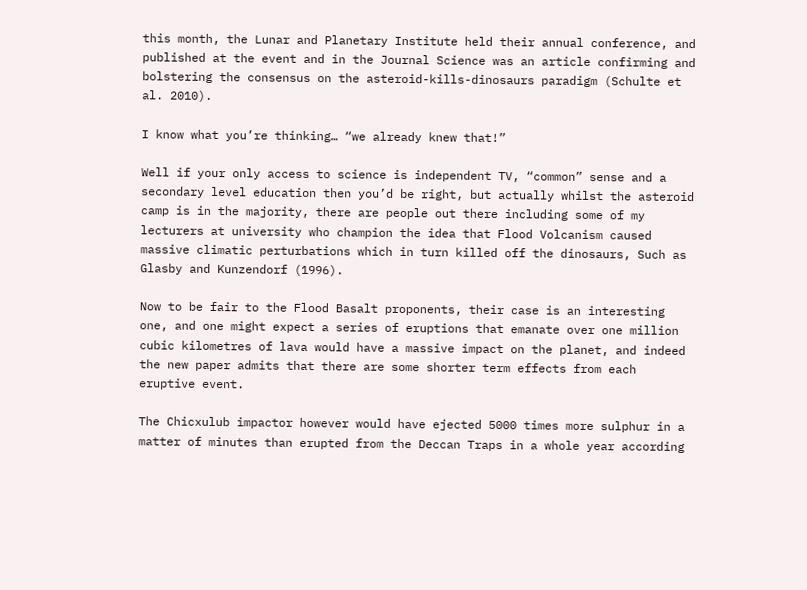this month, the Lunar and Planetary Institute held their annual conference, and published at the event and in the Journal Science was an article confirming and bolstering the consensus on the asteroid-kills-dinosaurs paradigm (Schulte et al. 2010).

I know what you’re thinking… “we already knew that!”

Well if your only access to science is independent TV, “common” sense and a secondary level education then you’d be right, but actually whilst the asteroid camp is in the majority, there are people out there including some of my lecturers at university who champion the idea that Flood Volcanism caused massive climatic perturbations which in turn killed off the dinosaurs, Such as Glasby and Kunzendorf (1996).

Now to be fair to the Flood Basalt proponents, their case is an interesting one, and one might expect a series of eruptions that emanate over one million cubic kilometres of lava would have a massive impact on the planet, and indeed the new paper admits that there are some shorter term effects from each eruptive event.

The Chicxulub impactor however would have ejected 5000 times more sulphur in a matter of minutes than erupted from the Deccan Traps in a whole year according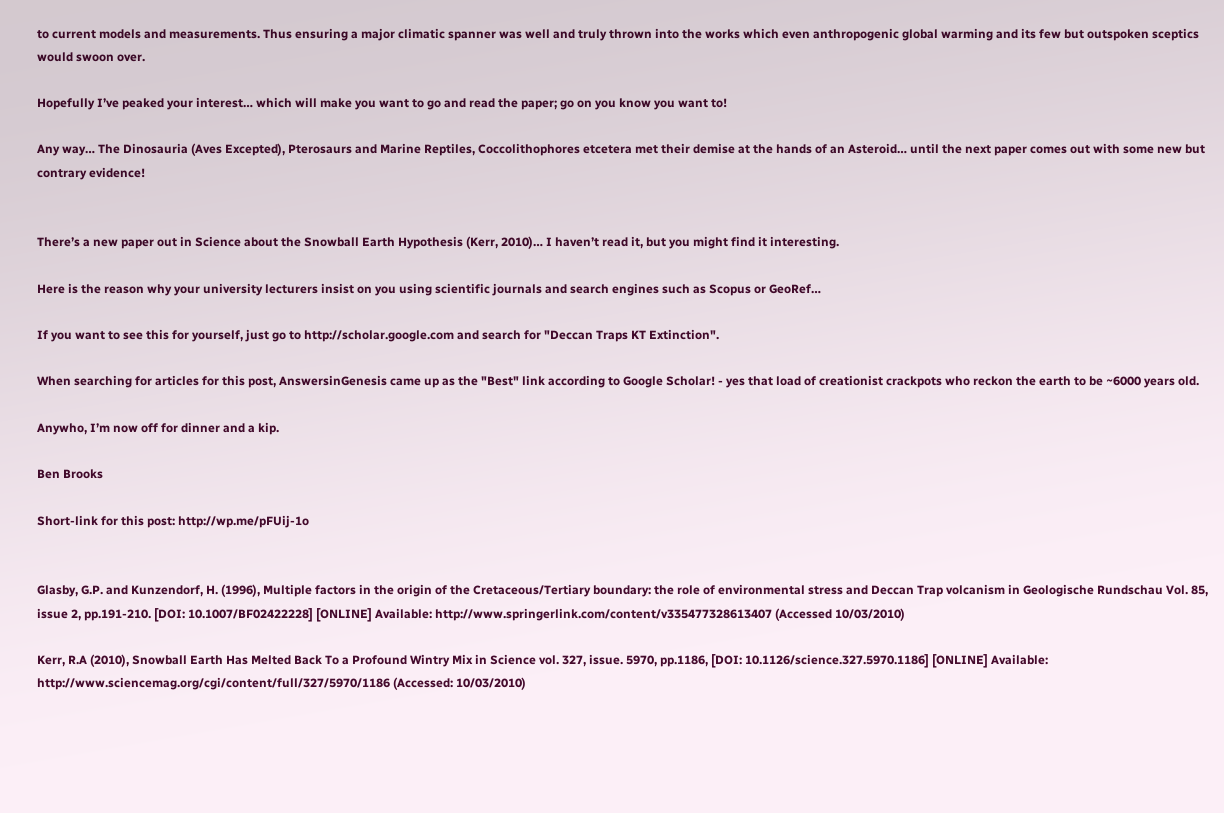to current models and measurements. Thus ensuring a major climatic spanner was well and truly thrown into the works which even anthropogenic global warming and its few but outspoken sceptics would swoon over.

Hopefully I’ve peaked your interest… which will make you want to go and read the paper; go on you know you want to!

Any way… The Dinosauria (Aves Excepted), Pterosaurs and Marine Reptiles, Coccolithophores etcetera met their demise at the hands of an Asteroid… until the next paper comes out with some new but contrary evidence!


There’s a new paper out in Science about the Snowball Earth Hypothesis (Kerr, 2010)… I haven’t read it, but you might find it interesting.

Here is the reason why your university lecturers insist on you using scientific journals and search engines such as Scopus or GeoRef…

If you want to see this for yourself, just go to http://scholar.google.com and search for "Deccan Traps KT Extinction".

When searching for articles for this post, AnswersinGenesis came up as the "Best" link according to Google Scholar! - yes that load of creationist crackpots who reckon the earth to be ~6000 years old.

Anywho, I’m now off for dinner and a kip.

Ben Brooks

Short-link for this post: http://wp.me/pFUij-1o


Glasby, G.P. and Kunzendorf, H. (1996), Multiple factors in the origin of the Cretaceous/Tertiary boundary: the role of environmental stress and Deccan Trap volcanism in Geologische Rundschau Vol. 85, issue 2, pp.191-210. [DOI: 10.1007/BF02422228] [ONLINE] Available: http://www.springerlink.com/content/v335477328613407 (Accessed 10/03/2010)

Kerr, R.A (2010), Snowball Earth Has Melted Back To a Profound Wintry Mix in Science vol. 327, issue. 5970, pp.1186, [DOI: 10.1126/science.327.5970.1186] [ONLINE] Available: http://www.sciencemag.org/cgi/content/full/327/5970/1186 (Accessed: 10/03/2010)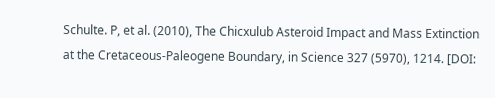Schulte. P, et al. (2010), The Chicxulub Asteroid Impact and Mass Extinction at the Cretaceous-Paleogene Boundary, in Science 327 (5970), 1214. [DOI: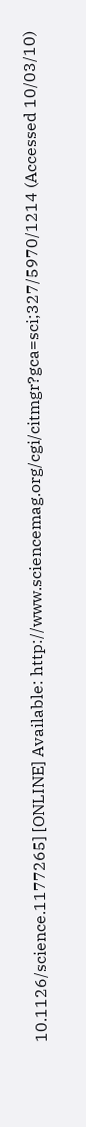10.1126/science.1177265] [ONLINE] Available: http://www.sciencemag.org/cgi/citmgr?gca=sci;327/5970/1214 (Accessed 10/03/10)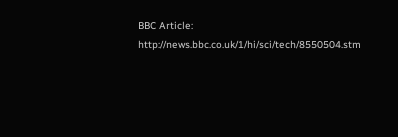BBC Article: http://news.bbc.co.uk/1/hi/sci/tech/8550504.stm